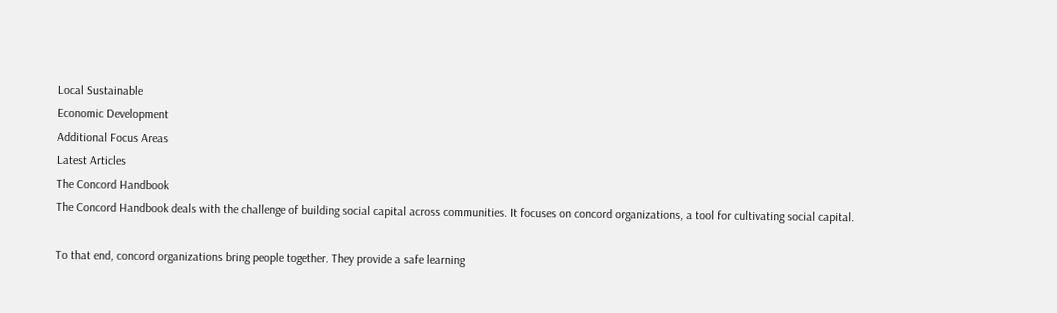Local Sustainable
Economic Development
Additional Focus Areas
Latest Articles
The Concord Handbook
The Concord Handbook deals with the challenge of building social capital across communities. It focuses on concord organizations, a tool for cultivating social capital.

To that end, concord organizations bring people together. They provide a safe learning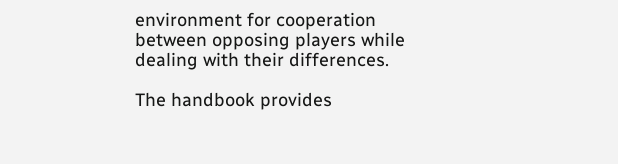environment for cooperation between opposing players while dealing with their differences.

The handbook provides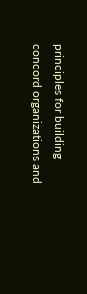principles for building concord organizations and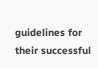guidelines for their successful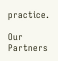practice.

Our Partners